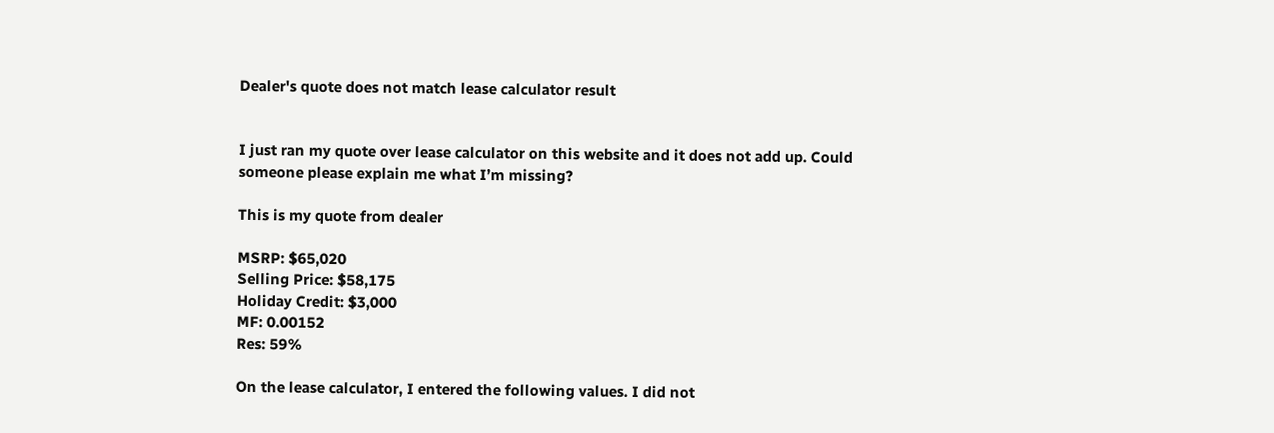Dealer's quote does not match lease calculator result


I just ran my quote over lease calculator on this website and it does not add up. Could someone please explain me what I’m missing?

This is my quote from dealer

MSRP: $65,020
Selling Price: $58,175
Holiday Credit: $3,000
MF: 0.00152
Res: 59%

On the lease calculator, I entered the following values. I did not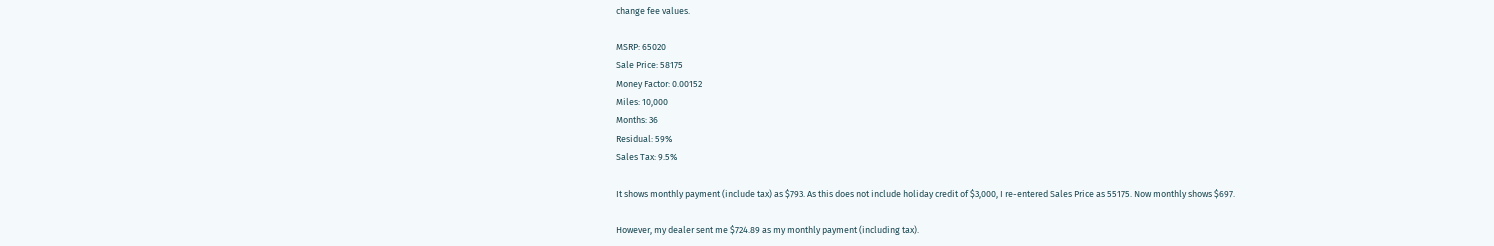change fee values.

MSRP: 65020
Sale Price: 58175
Money Factor: 0.00152
Miles: 10,000
Months: 36
Residual: 59%
Sales Tax: 9.5%

It shows monthly payment (include tax) as $793. As this does not include holiday credit of $3,000, I re-entered Sales Price as 55175. Now monthly shows $697.

However, my dealer sent me $724.89 as my monthly payment (including tax).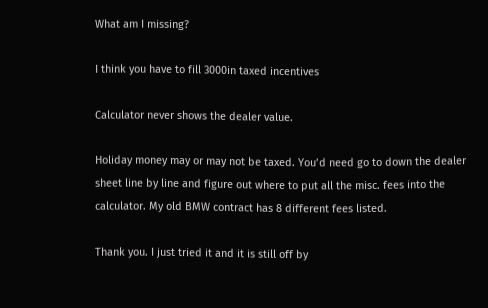What am I missing?

I think you have to fill 3000in taxed incentives

Calculator never shows the dealer value.

Holiday money may or may not be taxed. You’d need go to down the dealer sheet line by line and figure out where to put all the misc. fees into the calculator. My old BMW contract has 8 different fees listed.

Thank you. I just tried it and it is still off by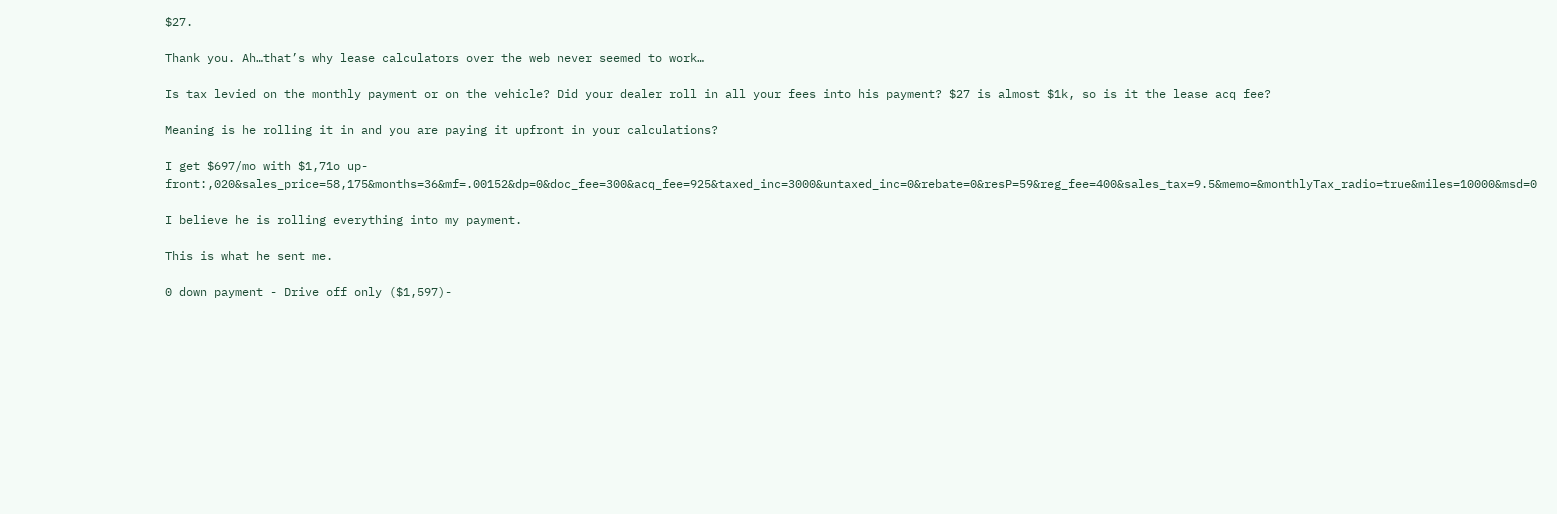$27.

Thank you. Ah…that’s why lease calculators over the web never seemed to work…

Is tax levied on the monthly payment or on the vehicle? Did your dealer roll in all your fees into his payment? $27 is almost $1k, so is it the lease acq fee?

Meaning is he rolling it in and you are paying it upfront in your calculations?

I get $697/mo with $1,71o up-front:,020&sales_price=58,175&months=36&mf=.00152&dp=0&doc_fee=300&acq_fee=925&taxed_inc=3000&untaxed_inc=0&rebate=0&resP=59&reg_fee=400&sales_tax=9.5&memo=&monthlyTax_radio=true&miles=10000&msd=0

I believe he is rolling everything into my payment.

This is what he sent me.

0 down payment - Drive off only ($1,597)-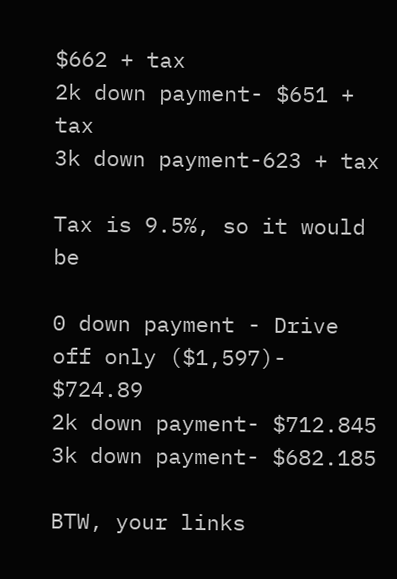$662 + tax
2k down payment- $651 + tax
3k down payment-623 + tax

Tax is 9.5%, so it would be

0 down payment - Drive off only ($1,597)- $724.89
2k down payment- $712.845
3k down payment- $682.185

BTW, your links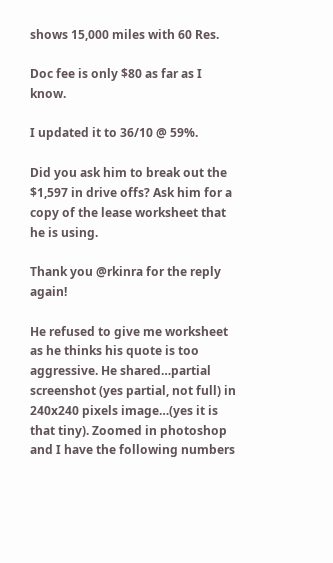shows 15,000 miles with 60 Res.

Doc fee is only $80 as far as I know.

I updated it to 36/10 @ 59%.

Did you ask him to break out the $1,597 in drive offs? Ask him for a copy of the lease worksheet that he is using.

Thank you @rkinra for the reply again!

He refused to give me worksheet as he thinks his quote is too aggressive. He shared…partial screenshot (yes partial, not full) in 240x240 pixels image…(yes it is that tiny). Zoomed in photoshop and I have the following numbers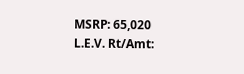MSRP: 65,020
L.E.V. Rt/Amt: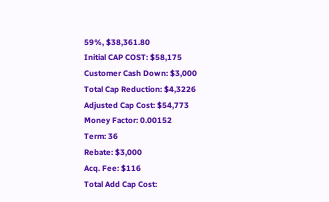59%, $38,361.80
Initial CAP COST: $58,175
Customer Cash Down: $3,000
Total Cap Reduction: $4,3226
Adjusted Cap Cost: $54,773
Money Factor: 0.00152
Term: 36
Rebate: $3,000
Acq. Fee: $116
Total Add Cap Cost: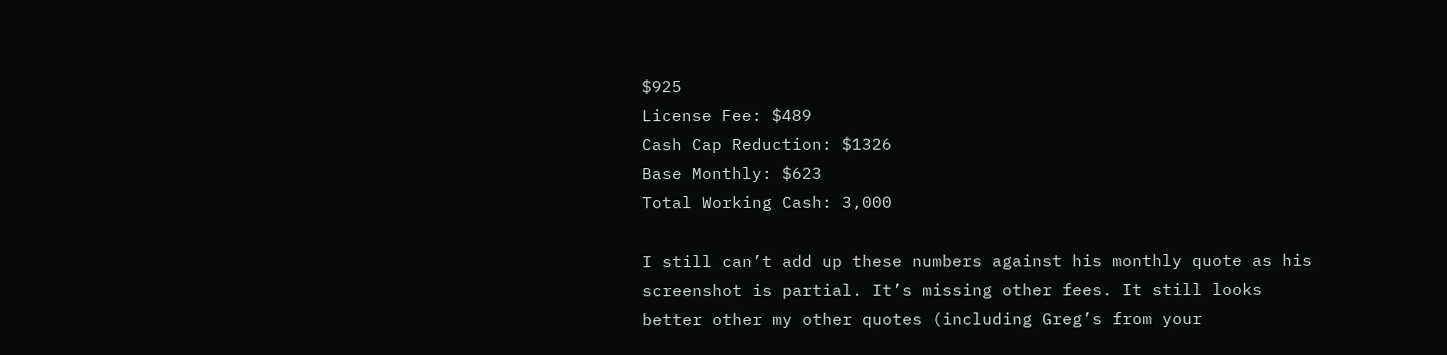$925
License Fee: $489
Cash Cap Reduction: $1326
Base Monthly: $623
Total Working Cash: 3,000

I still can’t add up these numbers against his monthly quote as his screenshot is partial. It’s missing other fees. It still looks better other my other quotes (including Greg’s from your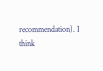recommendation). I think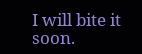I will bite it soon.